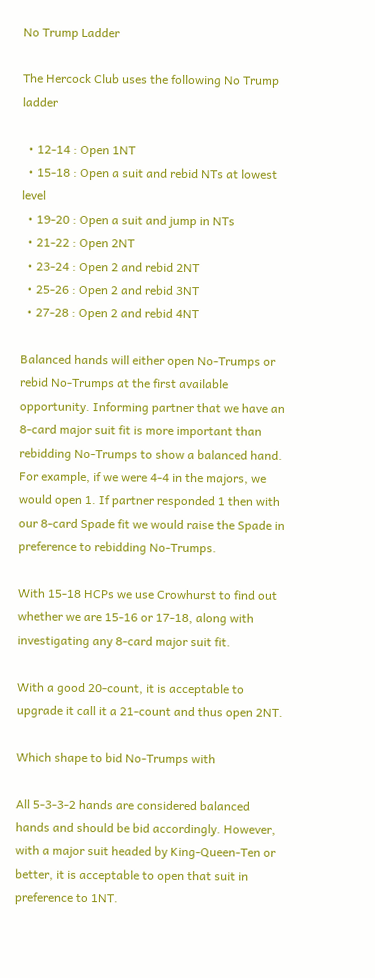No Trump Ladder

The Hercock Club uses the following No Trump ladder

  • 12-14 : Open 1NT
  • 15-18 : Open a suit and rebid NTs at lowest level
  • 19-20 : Open a suit and jump in NTs
  • 21-22 : Open 2NT
  • 23-24 : Open 2 and rebid 2NT
  • 25-26 : Open 2 and rebid 3NT
  • 27-28 : Open 2 and rebid 4NT

Balanced hands will either open No-Trumps or rebid No-Trumps at the first available opportunity. Informing partner that we have an 8-card major suit fit is more important than rebidding No-Trumps to show a balanced hand. For example, if we were 4-4 in the majors, we would open 1. If partner responded 1 then with our 8-card Spade fit we would raise the Spade in preference to rebidding No-Trumps.

With 15-18 HCPs we use Crowhurst to find out whether we are 15-16 or 17-18, along with investigating any 8-card major suit fit.

With a good 20-count, it is acceptable to upgrade it call it a 21-count and thus open 2NT.

Which shape to bid No-Trumps with

All 5-3-3-2 hands are considered balanced hands and should be bid accordingly. However, with a major suit headed by King-Queen-Ten or better, it is acceptable to open that suit in preference to 1NT.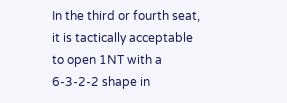In the third or fourth seat, it is tactically acceptable to open 1NT with a 6-3-2-2 shape in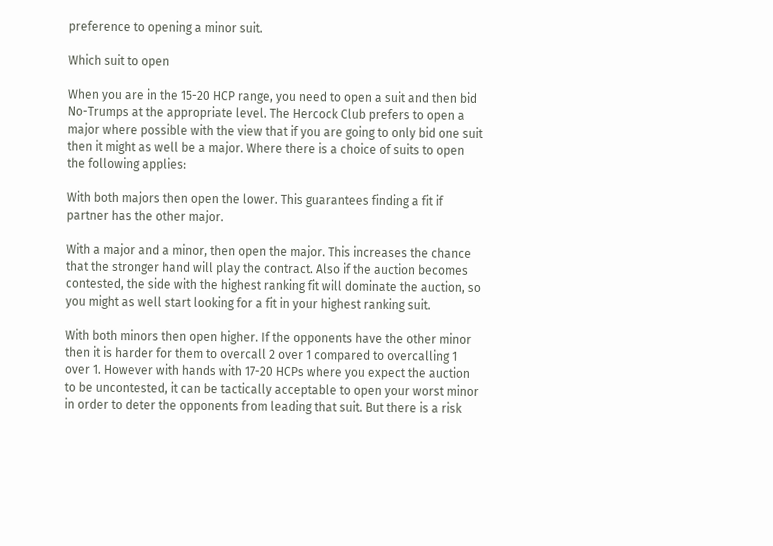preference to opening a minor suit.

Which suit to open

When you are in the 15-20 HCP range, you need to open a suit and then bid No-Trumps at the appropriate level. The Hercock Club prefers to open a major where possible with the view that if you are going to only bid one suit then it might as well be a major. Where there is a choice of suits to open the following applies:

With both majors then open the lower. This guarantees finding a fit if partner has the other major.

With a major and a minor, then open the major. This increases the chance that the stronger hand will play the contract. Also if the auction becomes contested, the side with the highest ranking fit will dominate the auction, so you might as well start looking for a fit in your highest ranking suit.

With both minors then open higher. If the opponents have the other minor then it is harder for them to overcall 2 over 1 compared to overcalling 1 over 1. However with hands with 17-20 HCPs where you expect the auction to be uncontested, it can be tactically acceptable to open your worst minor in order to deter the opponents from leading that suit. But there is a risk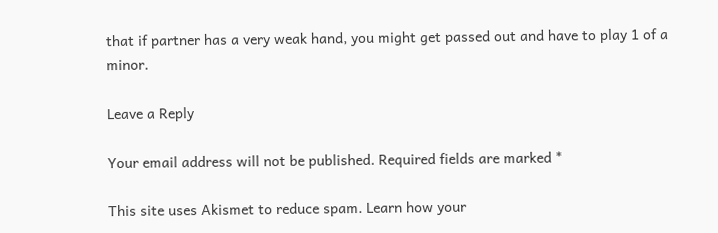that if partner has a very weak hand, you might get passed out and have to play 1 of a minor.

Leave a Reply

Your email address will not be published. Required fields are marked *

This site uses Akismet to reduce spam. Learn how your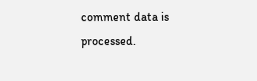comment data is processed.